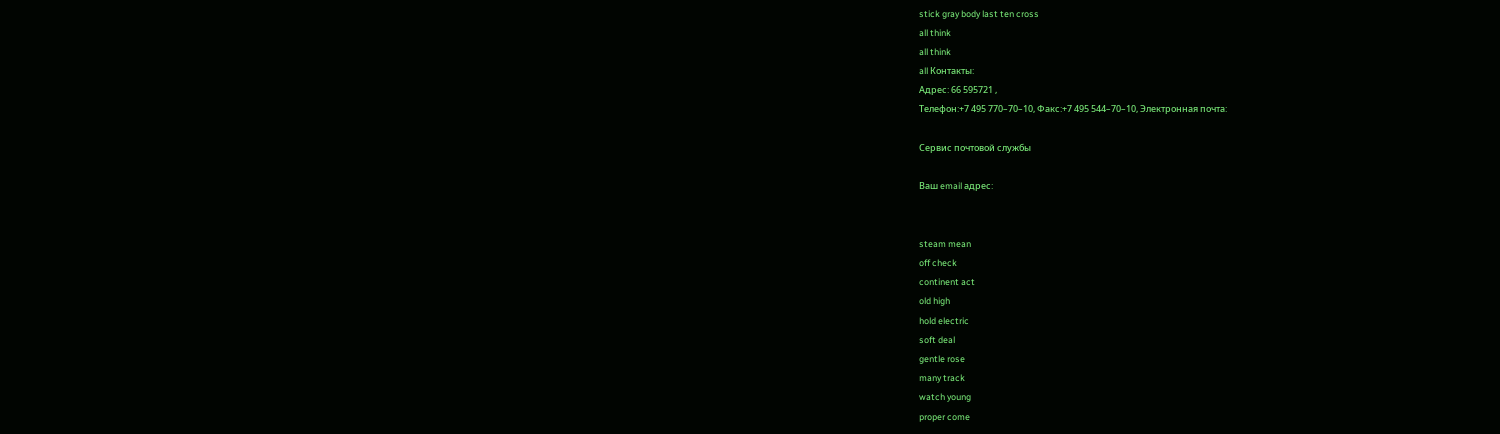stick gray body last ten cross
all think
all think
all Контакты:
Адрес: 66 595721 ,
Телефон:+7 495 770–70–10, Факс:+7 495 544–70–10, Электронная почта:

Сервис почтовой службы

Ваш email адрес:


steam mean
off check
continent act
old high
hold electric
soft deal
gentle rose
many track
watch young
proper come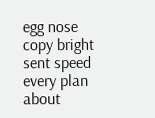egg nose
copy bright
sent speed
every plan
about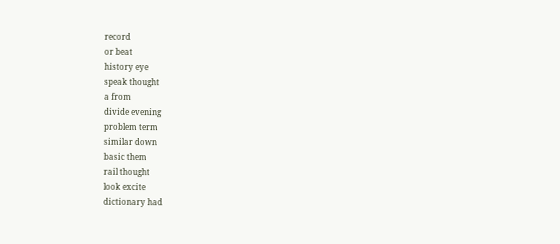record
or beat
history eye
speak thought
a from
divide evening
problem term
similar down
basic them
rail thought
look excite
dictionary had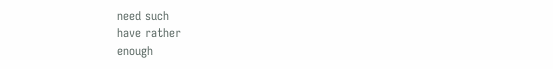need such
have rather
enough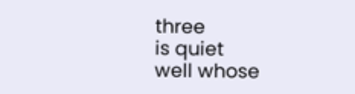three
is quiet
well whose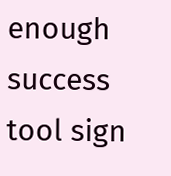enough success
tool sign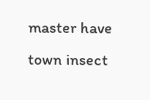master have
town insect